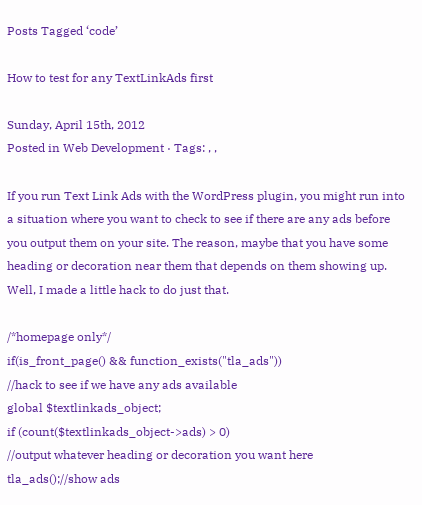Posts Tagged ‘code’

How to test for any TextLinkAds first

Sunday, April 15th, 2012
Posted in Web Development · Tags: , ,

If you run Text Link Ads with the WordPress plugin, you might run into a situation where you want to check to see if there are any ads before you output them on your site. The reason, maybe that you have some heading or decoration near them that depends on them showing up. Well, I made a little hack to do just that.

/*homepage only*/
if(is_front_page() && function_exists("tla_ads"))
//hack to see if we have any ads available
global $textlinkads_object;
if (count($textlinkads_object->ads) > 0)
//output whatever heading or decoration you want here
tla_ads();//show ads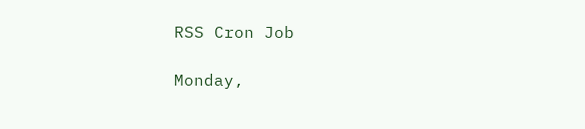RSS Cron Job

Monday,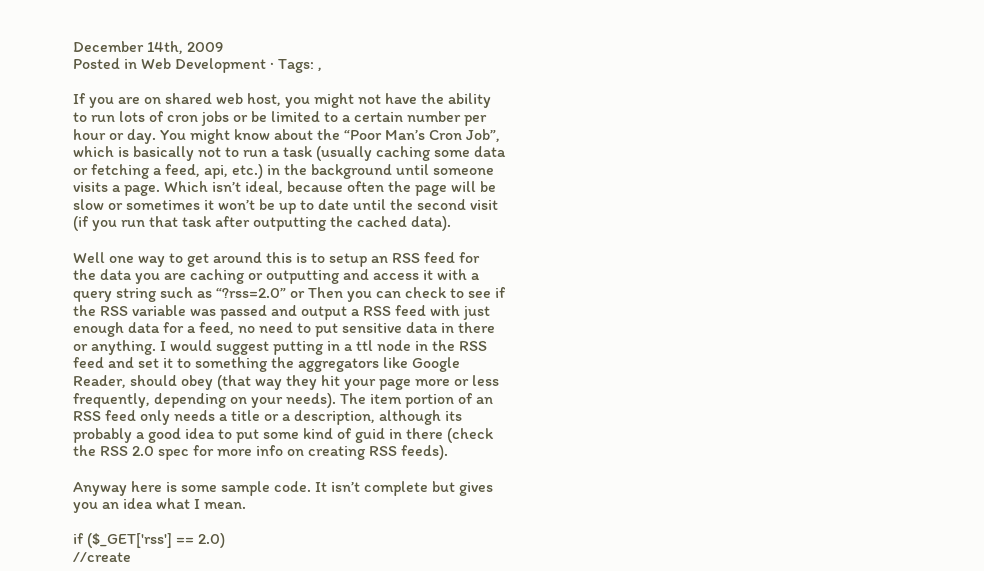December 14th, 2009
Posted in Web Development · Tags: ,

If you are on shared web host, you might not have the ability to run lots of cron jobs or be limited to a certain number per hour or day. You might know about the “Poor Man’s Cron Job”, which is basically not to run a task (usually caching some data or fetching a feed, api, etc.) in the background until someone visits a page. Which isn’t ideal, because often the page will be slow or sometimes it won’t be up to date until the second visit (if you run that task after outputting the cached data).

Well one way to get around this is to setup an RSS feed for the data you are caching or outputting and access it with a query string such as “?rss=2.0” or Then you can check to see if the RSS variable was passed and output a RSS feed with just enough data for a feed, no need to put sensitive data in there or anything. I would suggest putting in a ttl node in the RSS feed and set it to something the aggregators like Google Reader, should obey (that way they hit your page more or less frequently, depending on your needs). The item portion of an RSS feed only needs a title or a description, although its probably a good idea to put some kind of guid in there (check the RSS 2.0 spec for more info on creating RSS feeds).

Anyway here is some sample code. It isn’t complete but gives you an idea what I mean.

if ($_GET['rss'] == 2.0)
//create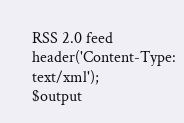RSS 2.0 feed
header('Content-Type: text/xml');
$output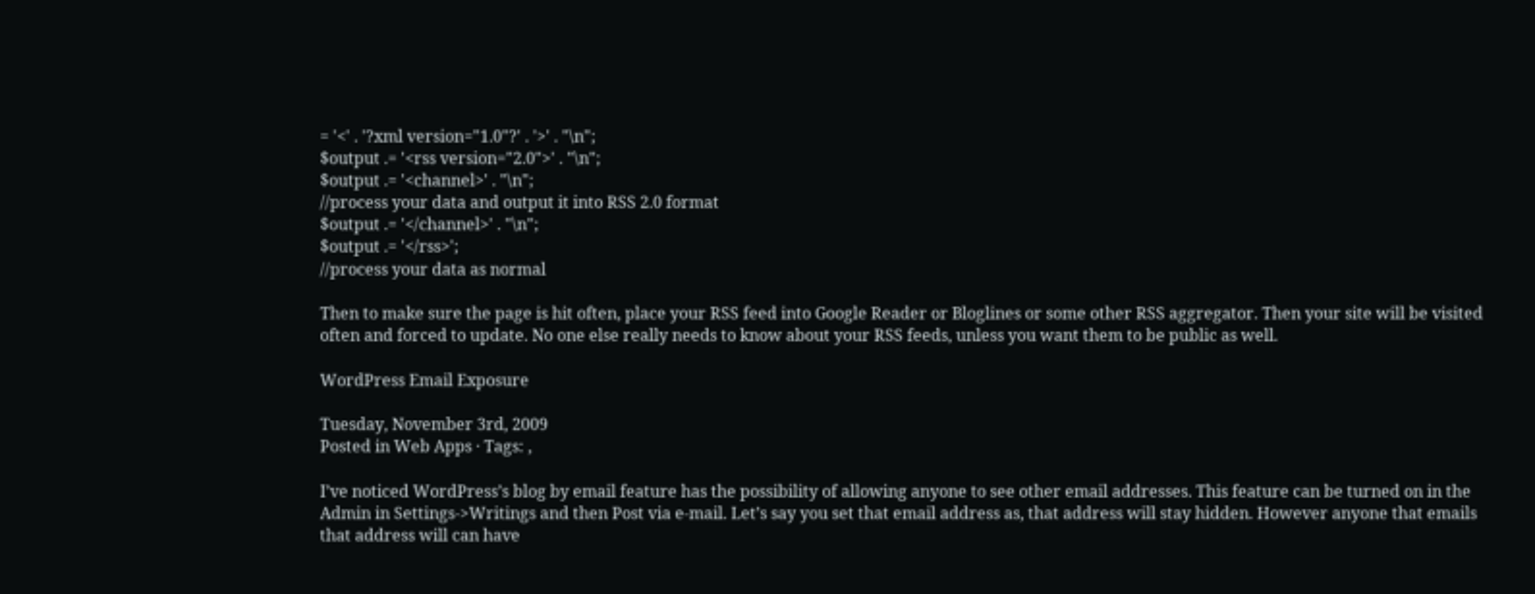= '<' . '?xml version="1.0"?' . '>' . "\n";
$output .= '<rss version="2.0">' . "\n";
$output .= '<channel>' . "\n";
//process your data and output it into RSS 2.0 format
$output .= '</channel>' . "\n";
$output .= '</rss>';
//process your data as normal

Then to make sure the page is hit often, place your RSS feed into Google Reader or Bloglines or some other RSS aggregator. Then your site will be visited often and forced to update. No one else really needs to know about your RSS feeds, unless you want them to be public as well.

WordPress Email Exposure

Tuesday, November 3rd, 2009
Posted in Web Apps · Tags: ,

I’ve noticed WordPress’s blog by email feature has the possibility of allowing anyone to see other email addresses. This feature can be turned on in the Admin in Settings->Writings and then Post via e-mail. Let’s say you set that email address as, that address will stay hidden. However anyone that emails that address will can have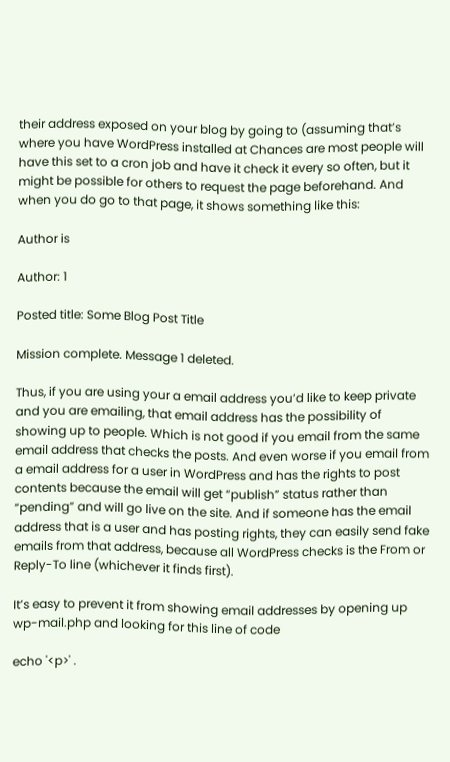their address exposed on your blog by going to (assuming that’s where you have WordPress installed at Chances are most people will have this set to a cron job and have it check it every so often, but it might be possible for others to request the page beforehand. And when you do go to that page, it shows something like this:

Author is

Author: 1

Posted title: Some Blog Post Title

Mission complete. Message 1 deleted.

Thus, if you are using your a email address you’d like to keep private and you are emailing, that email address has the possibility of showing up to people. Which is not good if you email from the same email address that checks the posts. And even worse if you email from a email address for a user in WordPress and has the rights to post contents because the email will get “publish” status rather than “pending” and will go live on the site. And if someone has the email address that is a user and has posting rights, they can easily send fake emails from that address, because all WordPress checks is the From or Reply-To line (whichever it finds first).

It’s easy to prevent it from showing email addresses by opening up wp-mail.php and looking for this line of code

echo '<p>' .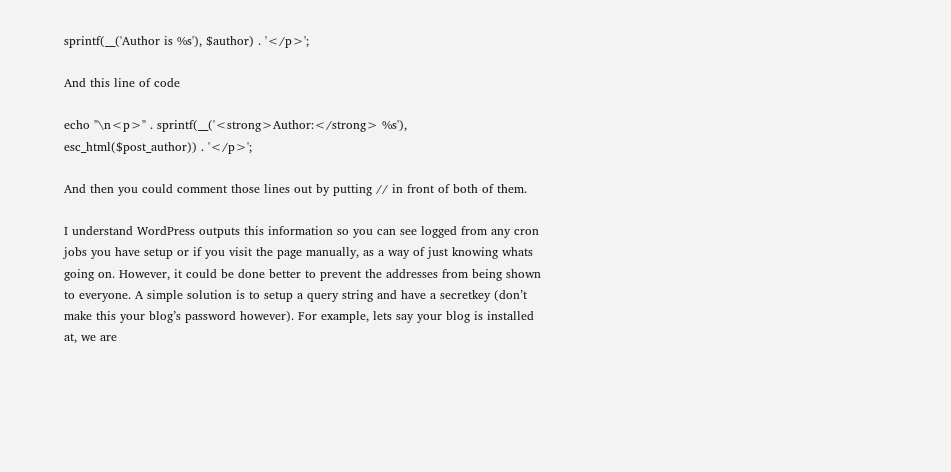sprintf(__('Author is %s'), $author) . '</p>';

And this line of code

echo "\n<p>" . sprintf(__('<strong>Author:</strong> %s'), esc_html($post_author)) . '</p>';

And then you could comment those lines out by putting // in front of both of them.

I understand WordPress outputs this information so you can see logged from any cron jobs you have setup or if you visit the page manually, as a way of just knowing whats going on. However, it could be done better to prevent the addresses from being shown to everyone. A simple solution is to setup a query string and have a secretkey (don’t make this your blog’s password however). For example, lets say your blog is installed at, we are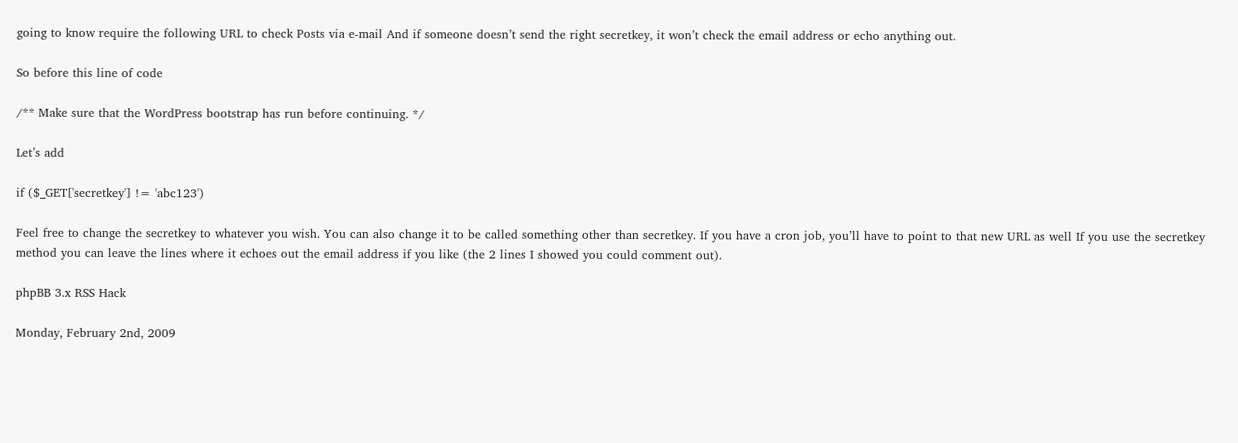going to know require the following URL to check Posts via e-mail And if someone doesn’t send the right secretkey, it won’t check the email address or echo anything out.

So before this line of code

/** Make sure that the WordPress bootstrap has run before continuing. */

Let’s add

if ($_GET['secretkey'] != 'abc123')

Feel free to change the secretkey to whatever you wish. You can also change it to be called something other than secretkey. If you have a cron job, you’ll have to point to that new URL as well If you use the secretkey method you can leave the lines where it echoes out the email address if you like (the 2 lines I showed you could comment out).

phpBB 3.x RSS Hack

Monday, February 2nd, 2009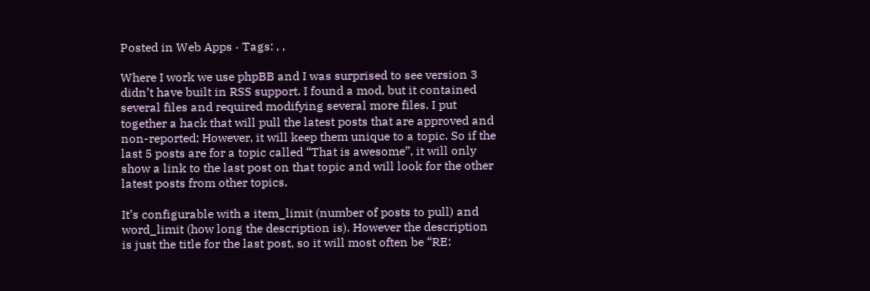Posted in Web Apps · Tags: , ,

Where I work we use phpBB and I was surprised to see version 3 didn’t have built in RSS support. I found a mod, but it contained several files and required modifying several more files. I put together a hack that will pull the latest posts that are approved and non-reported; However, it will keep them unique to a topic. So if the last 5 posts are for a topic called “That is awesome”, it will only show a link to the last post on that topic and will look for the other latest posts from other topics.

It’s configurable with a item_limit (number of posts to pull) and word_limit (how long the description is). However the description is just the title for the last post, so it will most often be “RE: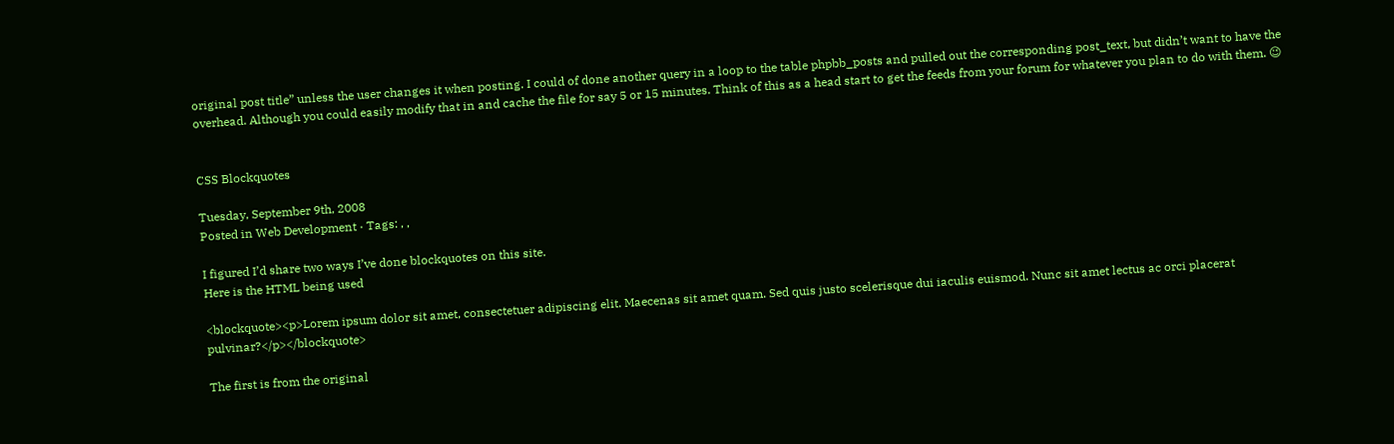original post title” unless the user changes it when posting. I could of done another query in a loop to the table phpbb_posts and pulled out the corresponding post_text, but didn’t want to have the overhead. Although you could easily modify that in and cache the file for say 5 or 15 minutes. Think of this as a head start to get the feeds from your forum for whatever you plan to do with them. 😉


CSS Blockquotes

Tuesday, September 9th, 2008
Posted in Web Development · Tags: , ,

I figured I’d share two ways I’ve done blockquotes on this site.
Here is the HTML being used

<blockquote><p>Lorem ipsum dolor sit amet, consectetuer adipiscing elit. Maecenas sit amet quam. Sed quis justo scelerisque dui iaculis euismod. Nunc sit amet lectus ac orci placerat pulvinar?</p></blockquote>

The first is from the original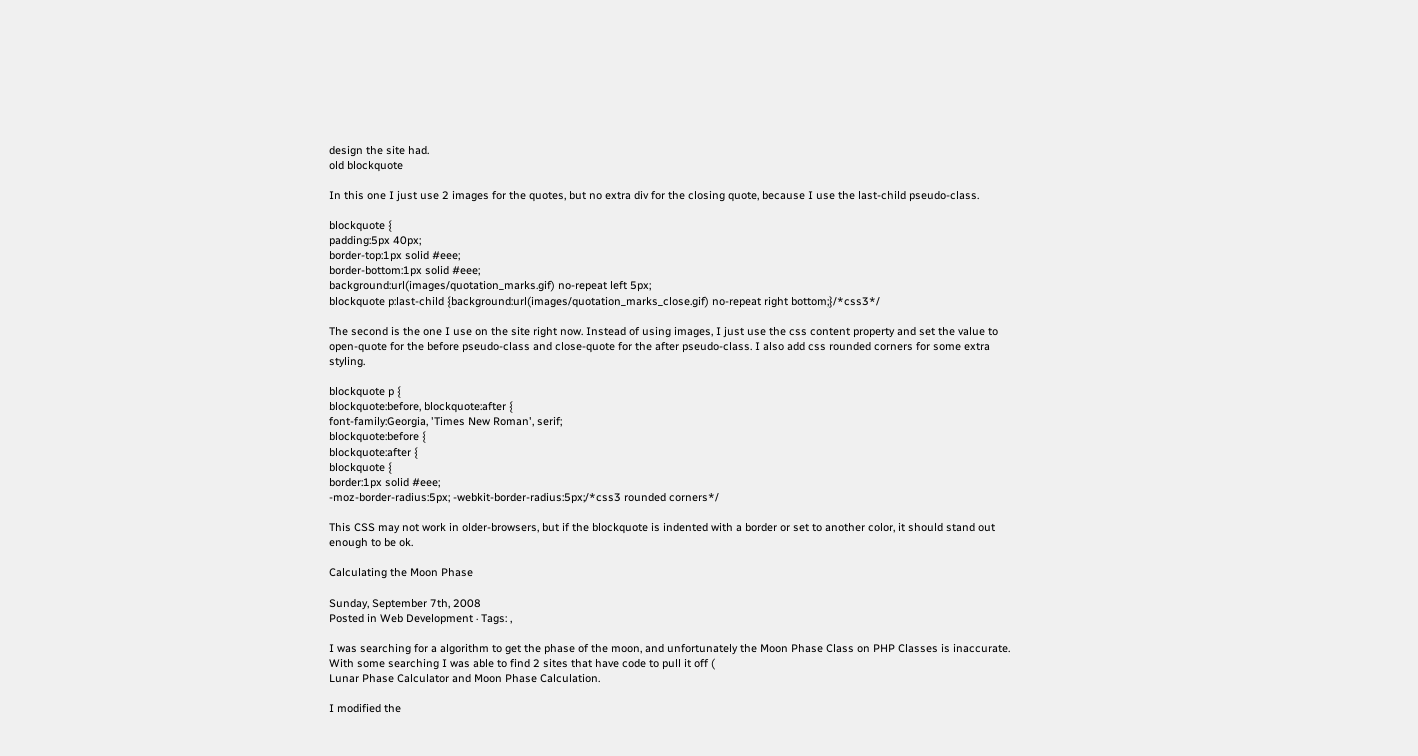design the site had.
old blockquote

In this one I just use 2 images for the quotes, but no extra div for the closing quote, because I use the last-child pseudo-class.

blockquote {
padding:5px 40px;
border-top:1px solid #eee;
border-bottom:1px solid #eee;
background:url(images/quotation_marks.gif) no-repeat left 5px;
blockquote p:last-child {background:url(images/quotation_marks_close.gif) no-repeat right bottom;}/*css3*/

The second is the one I use on the site right now. Instead of using images, I just use the css content property and set the value to open-quote for the before pseudo-class and close-quote for the after pseudo-class. I also add css rounded corners for some extra styling.

blockquote p {
blockquote:before, blockquote:after {
font-family:Georgia, 'Times New Roman', serif;
blockquote:before {
blockquote:after {
blockquote {
border:1px solid #eee;
-moz-border-radius:5px; -webkit-border-radius:5px;/*css3 rounded corners*/

This CSS may not work in older-browsers, but if the blockquote is indented with a border or set to another color, it should stand out enough to be ok.

Calculating the Moon Phase

Sunday, September 7th, 2008
Posted in Web Development · Tags: ,

I was searching for a algorithm to get the phase of the moon, and unfortunately the Moon Phase Class on PHP Classes is inaccurate. With some searching I was able to find 2 sites that have code to pull it off (
Lunar Phase Calculator and Moon Phase Calculation.

I modified the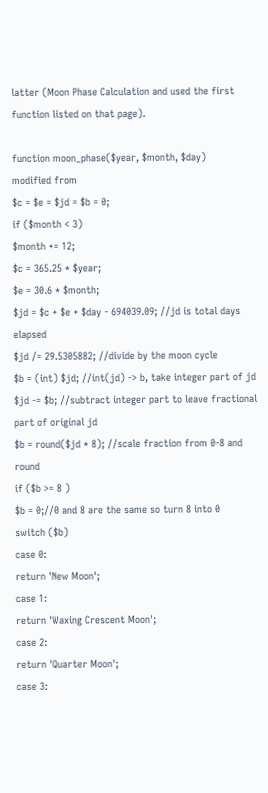latter (Moon Phase Calculation and used the first function listed on that page).

function moon_phase($year, $month, $day)
modified from
$c = $e = $jd = $b = 0;
if ($month < 3)
$month += 12;
$c = 365.25 * $year;
$e = 30.6 * $month;
$jd = $c + $e + $day - 694039.09; //jd is total days elapsed
$jd /= 29.5305882; //divide by the moon cycle
$b = (int) $jd; //int(jd) -> b, take integer part of jd
$jd -= $b; //subtract integer part to leave fractional part of original jd
$b = round($jd * 8); //scale fraction from 0-8 and round
if ($b >= 8 )
$b = 0;//0 and 8 are the same so turn 8 into 0
switch ($b)
case 0:
return 'New Moon';
case 1:
return 'Waxing Crescent Moon';
case 2:
return 'Quarter Moon';
case 3: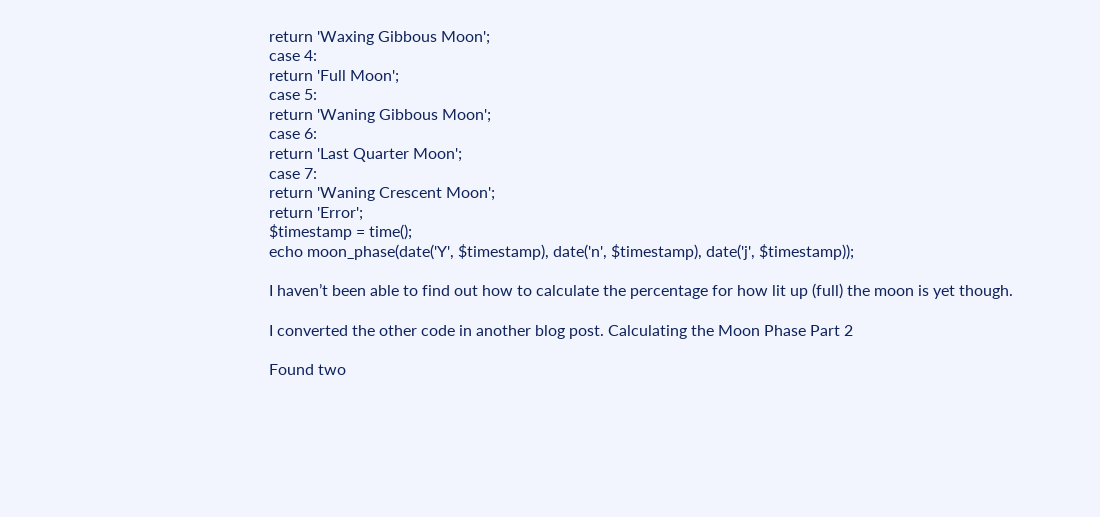return 'Waxing Gibbous Moon';
case 4:
return 'Full Moon';
case 5:
return 'Waning Gibbous Moon';
case 6:
return 'Last Quarter Moon';
case 7:
return 'Waning Crescent Moon';
return 'Error';
$timestamp = time();
echo moon_phase(date('Y', $timestamp), date('n', $timestamp), date('j', $timestamp));

I haven’t been able to find out how to calculate the percentage for how lit up (full) the moon is yet though.

I converted the other code in another blog post. Calculating the Moon Phase Part 2

Found two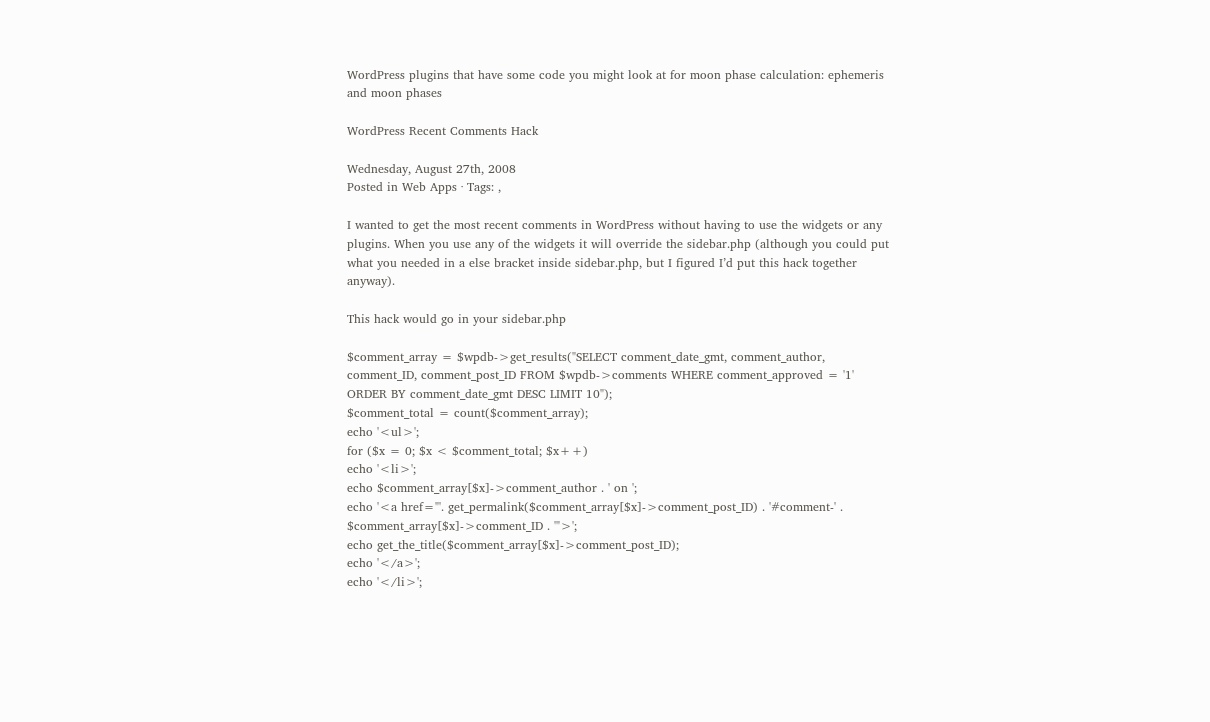WordPress plugins that have some code you might look at for moon phase calculation: ephemeris and moon phases

WordPress Recent Comments Hack

Wednesday, August 27th, 2008
Posted in Web Apps · Tags: ,

I wanted to get the most recent comments in WordPress without having to use the widgets or any plugins. When you use any of the widgets it will override the sidebar.php (although you could put what you needed in a else bracket inside sidebar.php, but I figured I’d put this hack together anyway).

This hack would go in your sidebar.php

$comment_array = $wpdb->get_results("SELECT comment_date_gmt, comment_author, comment_ID, comment_post_ID FROM $wpdb->comments WHERE comment_approved = '1' ORDER BY comment_date_gmt DESC LIMIT 10");
$comment_total = count($comment_array);
echo '<ul>';
for ($x = 0; $x < $comment_total; $x++)
echo '<li>';
echo $comment_array[$x]->comment_author . ' on ';
echo '<a href="'. get_permalink($comment_array[$x]->comment_post_ID) . '#comment-' . $comment_array[$x]->comment_ID . '">';
echo get_the_title($comment_array[$x]->comment_post_ID);
echo '</a>';
echo '</li>';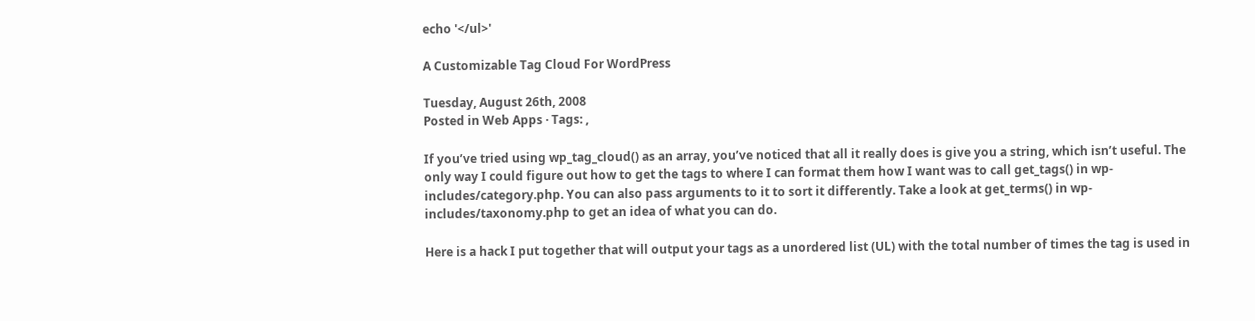echo '</ul>'

A Customizable Tag Cloud For WordPress

Tuesday, August 26th, 2008
Posted in Web Apps · Tags: ,

If you’ve tried using wp_tag_cloud() as an array, you’ve noticed that all it really does is give you a string, which isn’t useful. The only way I could figure out how to get the tags to where I can format them how I want was to call get_tags() in wp-includes/category.php. You can also pass arguments to it to sort it differently. Take a look at get_terms() in wp-includes/taxonomy.php to get an idea of what you can do.

Here is a hack I put together that will output your tags as a unordered list (UL) with the total number of times the tag is used in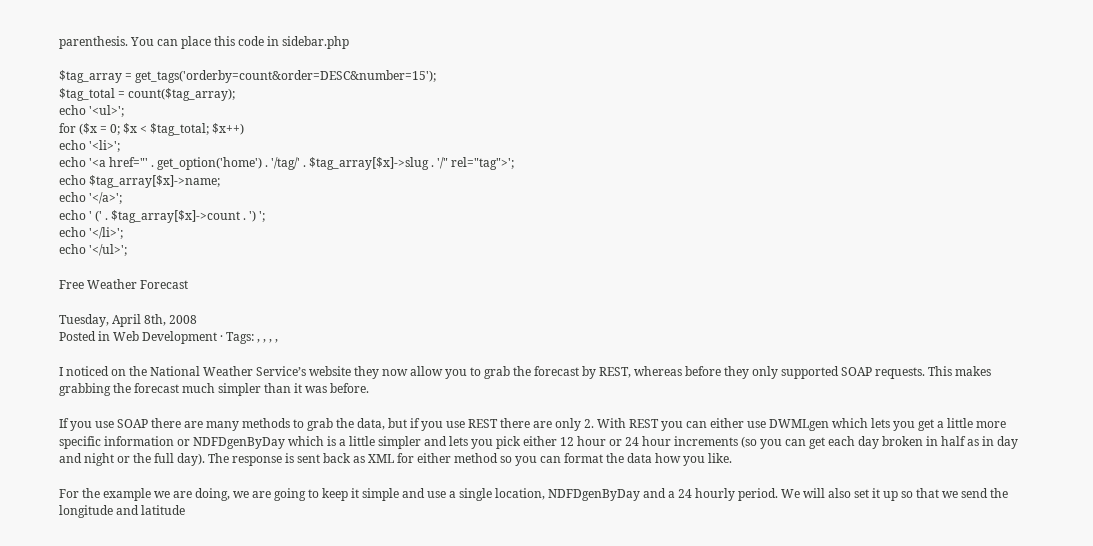parenthesis. You can place this code in sidebar.php

$tag_array = get_tags('orderby=count&order=DESC&number=15');
$tag_total = count($tag_array);
echo '<ul>';
for ($x = 0; $x < $tag_total; $x++)
echo '<li>';
echo '<a href="' . get_option('home') . '/tag/' . $tag_array[$x]->slug . '/" rel="tag">';
echo $tag_array[$x]->name;
echo '</a>';
echo ' (' . $tag_array[$x]->count . ') ';
echo '</li>';
echo '</ul>';

Free Weather Forecast

Tuesday, April 8th, 2008
Posted in Web Development · Tags: , , , ,

I noticed on the National Weather Service’s website they now allow you to grab the forecast by REST, whereas before they only supported SOAP requests. This makes grabbing the forecast much simpler than it was before.

If you use SOAP there are many methods to grab the data, but if you use REST there are only 2. With REST you can either use DWMLgen which lets you get a little more specific information or NDFDgenByDay which is a little simpler and lets you pick either 12 hour or 24 hour increments (so you can get each day broken in half as in day and night or the full day). The response is sent back as XML for either method so you can format the data how you like.

For the example we are doing, we are going to keep it simple and use a single location, NDFDgenByDay and a 24 hourly period. We will also set it up so that we send the longitude and latitude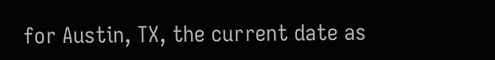for Austin, TX, the current date as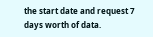the start date and request 7 days worth of data.